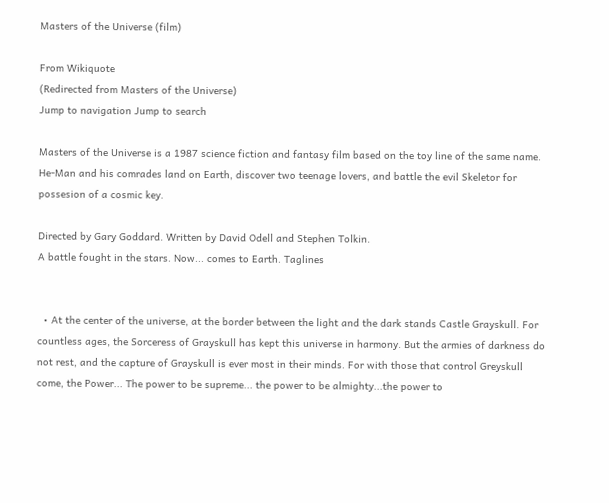Masters of the Universe (film)

From Wikiquote
(Redirected from Masters of the Universe)
Jump to navigation Jump to search

Masters of the Universe is a 1987 science fiction and fantasy film based on the toy line of the same name. He-Man and his comrades land on Earth, discover two teenage lovers, and battle the evil Skeletor for possesion of a cosmic key.

Directed by Gary Goddard. Written by David Odell and Stephen Tolkin.
A battle fought in the stars. Now... comes to Earth. Taglines


  • At the center of the universe, at the border between the light and the dark stands Castle Grayskull. For countless ages, the Sorceress of Grayskull has kept this universe in harmony. But the armies of darkness do not rest, and the capture of Grayskull is ever most in their minds. For with those that control Greyskull come, the Power... The power to be supreme... the power to be almighty...the power to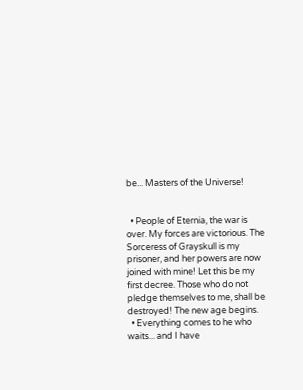be... Masters of the Universe!


  • People of Eternia, the war is over. My forces are victorious. The Sorceress of Grayskull is my prisoner, and her powers are now joined with mine! Let this be my first decree. Those who do not pledge themselves to me, shall be destroyed! The new age begins.
  • Everything comes to he who waits... and I have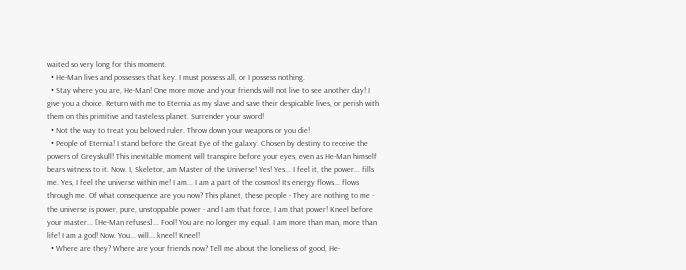waited so very long for this moment.
  • He-Man lives and possesses that key. I must possess all, or I possess nothing.
  • Stay where you are, He-Man! One more move and your friends will not live to see another day! I give you a choice. Return with me to Eternia as my slave and save their despicable lives, or perish with them on this primitive and tasteless planet. Surrender your sword!
  • Not the way to treat you beloved ruler. Throw down your weapons or you die!
  • People of Eternia! I stand before the Great Eye of the galaxy. Chosen by destiny to receive the powers of Greyskull! This inevitable moment will transpire before your eyes, even as He-Man himself bears witness to it. Now. I, Skeletor, am Master of the Universe! Yes! Yes... I feel it, the power... fills me. Yes, I feel the universe within me! I am... I am a part of the cosmos! Its energy flows... flows through me. Of what consequence are you now? This planet, these people - They are nothing to me - the universe is power, pure, unstoppable power - and I am that force, I am that power! Kneel before your master... [He-Man refuses]... Fool! You are no longer my equal. I am more than man, more than life! I am a god! Now. You... will... kneel! Kneel!
  • Where are they? Where are your friends now? Tell me about the loneliess of good, He-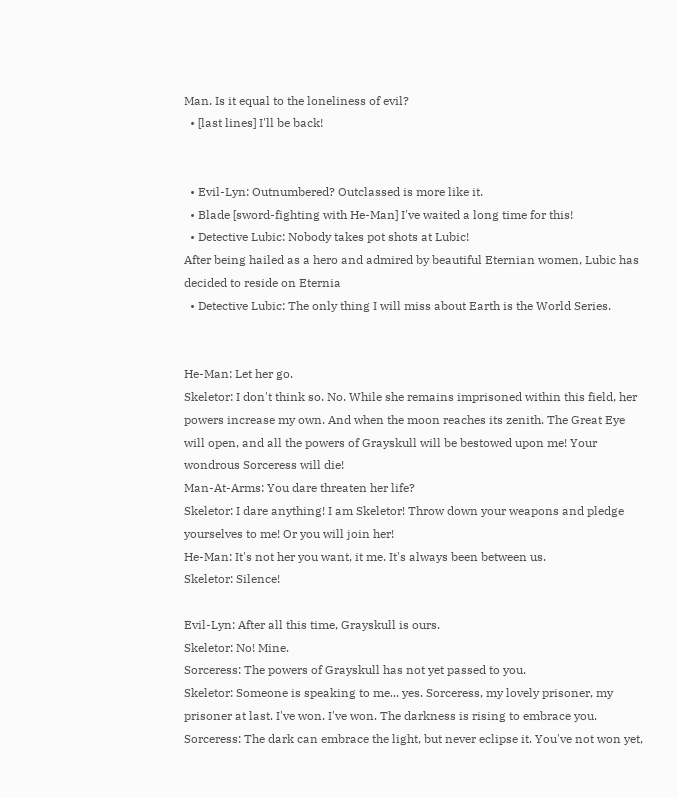Man. Is it equal to the loneliness of evil?
  • [last lines] I'll be back!


  • Evil-Lyn: Outnumbered? Outclassed is more like it.
  • Blade [sword-fighting with He-Man] I've waited a long time for this!
  • Detective Lubic: Nobody takes pot shots at Lubic!
After being hailed as a hero and admired by beautiful Eternian women, Lubic has decided to reside on Eternia
  • Detective Lubic: The only thing I will miss about Earth is the World Series.


He-Man: Let her go.
Skeletor: I don't think so. No. While she remains imprisoned within this field, her powers increase my own. And when the moon reaches its zenith. The Great Eye will open, and all the powers of Grayskull will be bestowed upon me! Your wondrous Sorceress will die!
Man-At-Arms: You dare threaten her life?
Skeletor: I dare anything! I am Skeletor! Throw down your weapons and pledge yourselves to me! Or you will join her!
He-Man: It's not her you want, it me. It's always been between us.
Skeletor: Silence!

Evil-Lyn: After all this time, Grayskull is ours.
Skeletor: No! Mine.
Sorceress: The powers of Grayskull has not yet passed to you.
Skeletor: Someone is speaking to me... yes. Sorceress, my lovely prisoner, my prisoner at last. I've won. I've won. The darkness is rising to embrace you.
Sorceress: The dark can embrace the light, but never eclipse it. You've not won yet,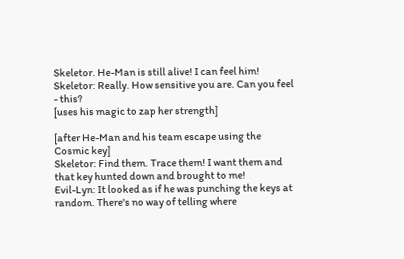Skeletor. He-Man is still alive! I can feel him!
Skeletor: Really. How sensitive you are. Can you feel - this?
[uses his magic to zap her strength]

[after He-Man and his team escape using the Cosmic key]
Skeletor: Find them. Trace them! I want them and that key hunted down and brought to me!
Evil-Lyn: It looked as if he was punching the keys at random. There's no way of telling where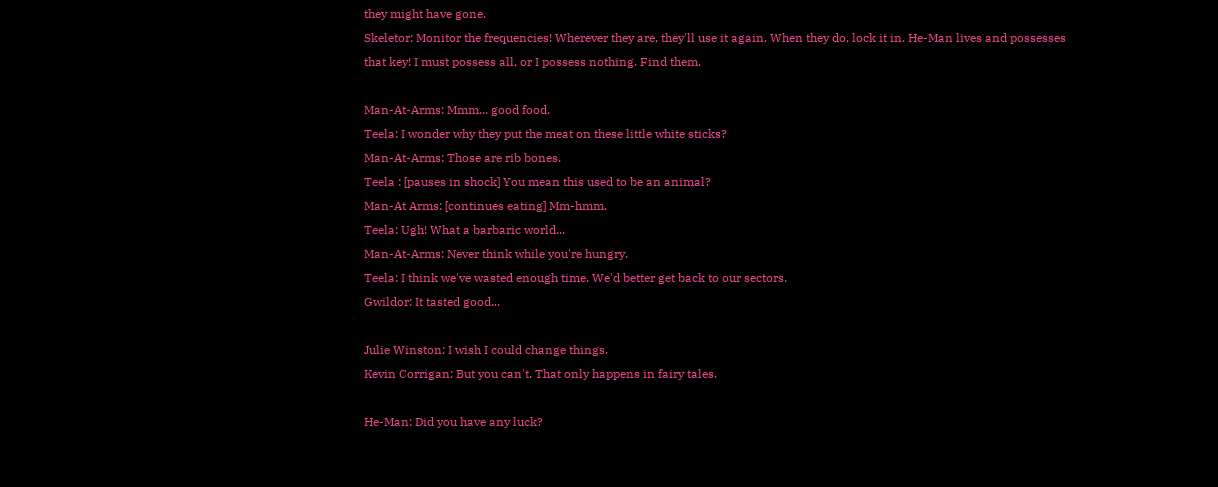they might have gone.
Skeletor: Monitor the frequencies! Wherever they are, they'll use it again. When they do, lock it in. He-Man lives and possesses that key! I must possess all, or I possess nothing. Find them.

Man-At-Arms: Mmm... good food.
Teela: I wonder why they put the meat on these little white sticks?
Man-At-Arms: Those are rib bones.
Teela : [pauses in shock] You mean this used to be an animal?
Man-At Arms: [continues eating] Mm-hmm.
Teela: Ugh! What a barbaric world...
Man-At-Arms: Never think while you're hungry.
Teela: I think we've wasted enough time. We'd better get back to our sectors.
Gwildor: It tasted good...

Julie Winston: I wish I could change things.
Kevin Corrigan: But you can't. That only happens in fairy tales.

He-Man: Did you have any luck?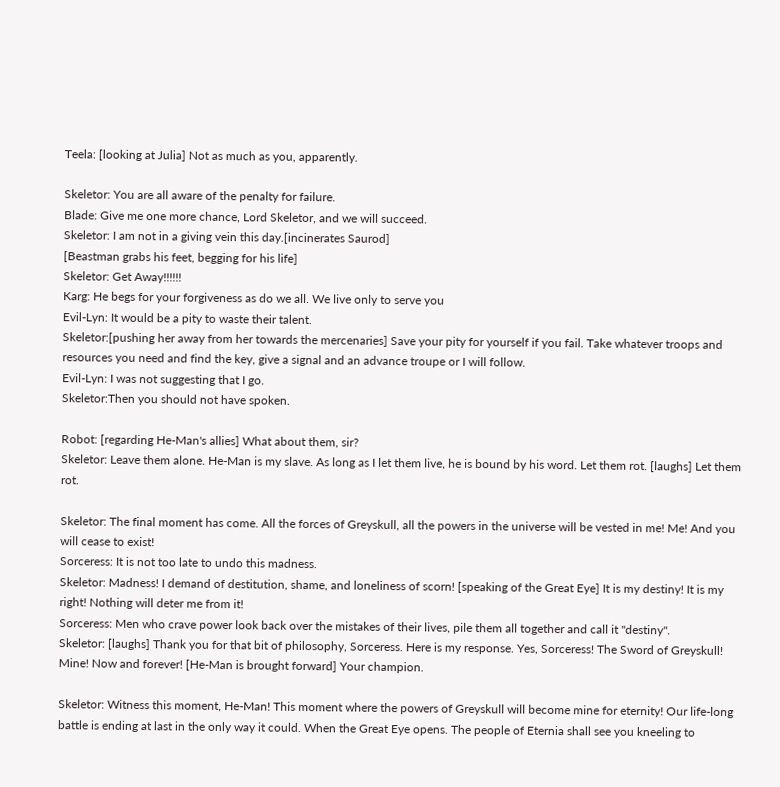Teela: [looking at Julia] Not as much as you, apparently.

Skeletor: You are all aware of the penalty for failure.
Blade: Give me one more chance, Lord Skeletor, and we will succeed.
Skeletor: I am not in a giving vein this day.[incinerates Saurod]
[Beastman grabs his feet, begging for his life]
Skeletor: Get Away!!!!!!
Karg: He begs for your forgiveness as do we all. We live only to serve you
Evil-Lyn: It would be a pity to waste their talent.
Skeletor:[pushing her away from her towards the mercenaries] Save your pity for yourself if you fail. Take whatever troops and resources you need and find the key, give a signal and an advance troupe or I will follow.
Evil-Lyn: I was not suggesting that I go.
Skeletor:Then you should not have spoken.

Robot: [regarding He-Man's allies] What about them, sir?
Skeletor: Leave them alone. He-Man is my slave. As long as I let them live, he is bound by his word. Let them rot. [laughs] Let them rot.

Skeletor: The final moment has come. All the forces of Greyskull, all the powers in the universe will be vested in me! Me! And you will cease to exist!
Sorceress: It is not too late to undo this madness.
Skeletor: Madness! I demand of destitution, shame, and loneliness of scorn! [speaking of the Great Eye] It is my destiny! It is my right! Nothing will deter me from it!
Sorceress: Men who crave power look back over the mistakes of their lives, pile them all together and call it "destiny".
Skeletor: [laughs] Thank you for that bit of philosophy, Sorceress. Here is my response. Yes, Sorceress! The Sword of Greyskull! Mine! Now and forever! [He-Man is brought forward] Your champion.

Skeletor: Witness this moment, He-Man! This moment where the powers of Greyskull will become mine for eternity! Our life-long battle is ending at last in the only way it could. When the Great Eye opens. The people of Eternia shall see you kneeling to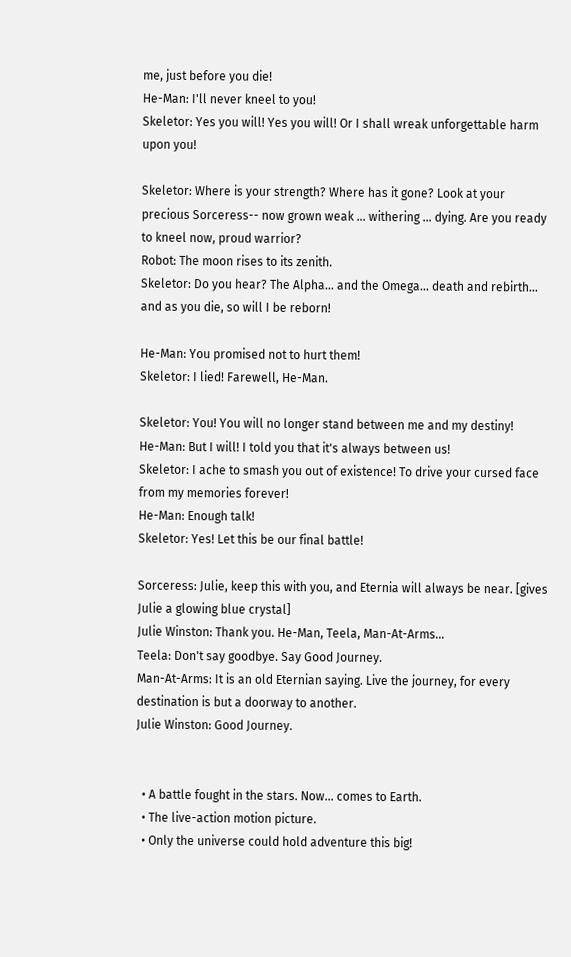me, just before you die!
He-Man: I'll never kneel to you!
Skeletor: Yes you will! Yes you will! Or I shall wreak unforgettable harm upon you!

Skeletor: Where is your strength? Where has it gone? Look at your precious Sorceress-- now grown weak ... withering ... dying. Are you ready to kneel now, proud warrior?
Robot: The moon rises to its zenith.
Skeletor: Do you hear? The Alpha... and the Omega... death and rebirth... and as you die, so will I be reborn!

He-Man: You promised not to hurt them!
Skeletor: I lied! Farewell, He-Man.

Skeletor: You! You will no longer stand between me and my destiny!
He-Man: But I will! I told you that it's always between us!
Skeletor: I ache to smash you out of existence! To drive your cursed face from my memories forever!
He-Man: Enough talk!
Skeletor: Yes! Let this be our final battle!

Sorceress: Julie, keep this with you, and Eternia will always be near. [gives Julie a glowing blue crystal]
Julie Winston: Thank you. He-Man, Teela, Man-At-Arms...
Teela: Don't say goodbye. Say Good Journey.
Man-At-Arms: It is an old Eternian saying. Live the journey, for every destination is but a doorway to another.
Julie Winston: Good Journey.


  • A battle fought in the stars. Now... comes to Earth.
  • The live-action motion picture.
  • Only the universe could hold adventure this big!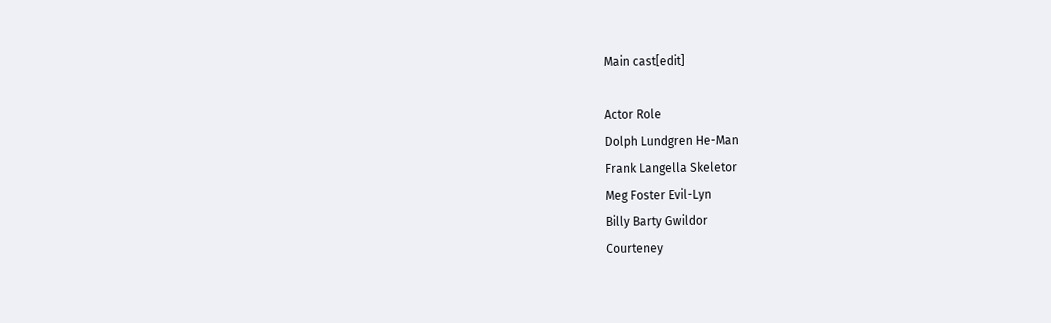Main cast[edit]

Actor Role
Dolph Lundgren He-Man
Frank Langella Skeletor
Meg Foster Evil-Lyn
Billy Barty Gwildor
Courteney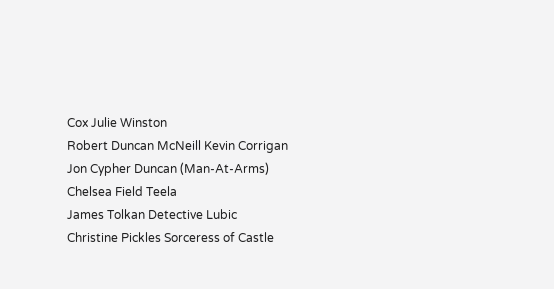Cox Julie Winston
Robert Duncan McNeill Kevin Corrigan
Jon Cypher Duncan (Man-At-Arms)
Chelsea Field Teela
James Tolkan Detective Lubic
Christine Pickles Sorceress of Castle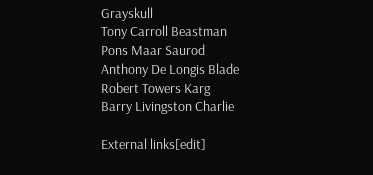Grayskull
Tony Carroll Beastman
Pons Maar Saurod
Anthony De Longis Blade
Robert Towers Karg
Barry Livingston Charlie

External links[edit]